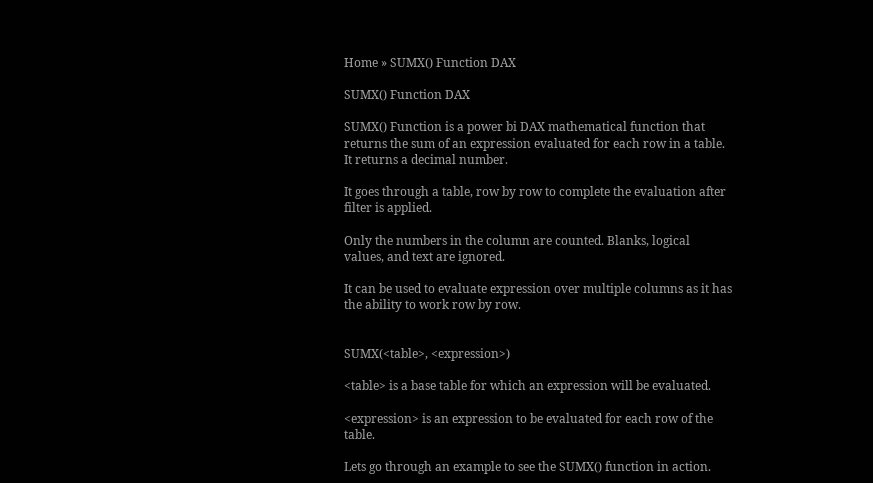Home » SUMX() Function DAX

SUMX() Function DAX

SUMX() Function is a power bi DAX mathematical function that returns the sum of an expression evaluated for each row in a table. It returns a decimal number.

It goes through a table, row by row to complete the evaluation after filter is applied.

Only the numbers in the column are counted. Blanks, logical values, and text are ignored.

It can be used to evaluate expression over multiple columns as it has the ability to work row by row.


SUMX(<table>, <expression>)

<table> is a base table for which an expression will be evaluated.

<expression> is an expression to be evaluated for each row of the table.

Lets go through an example to see the SUMX() function in action.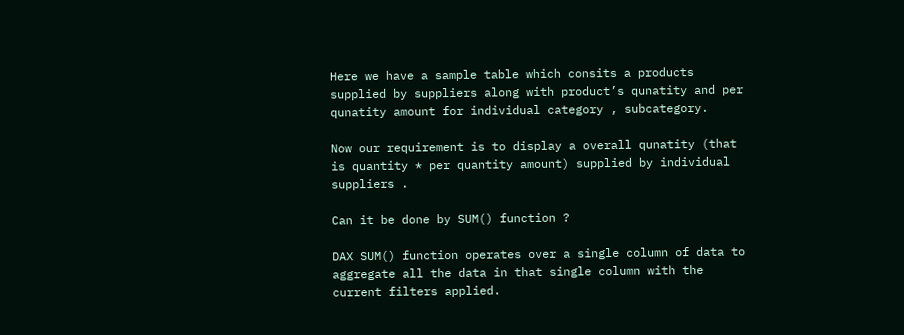Here we have a sample table which consits a products supplied by suppliers along with product’s qunatity and per qunatity amount for individual category , subcategory.

Now our requirement is to display a overall qunatity (that is quantity * per quantity amount) supplied by individual suppliers .

Can it be done by SUM() function ?

DAX SUM() function operates over a single column of data to aggregate all the data in that single column with the current filters applied.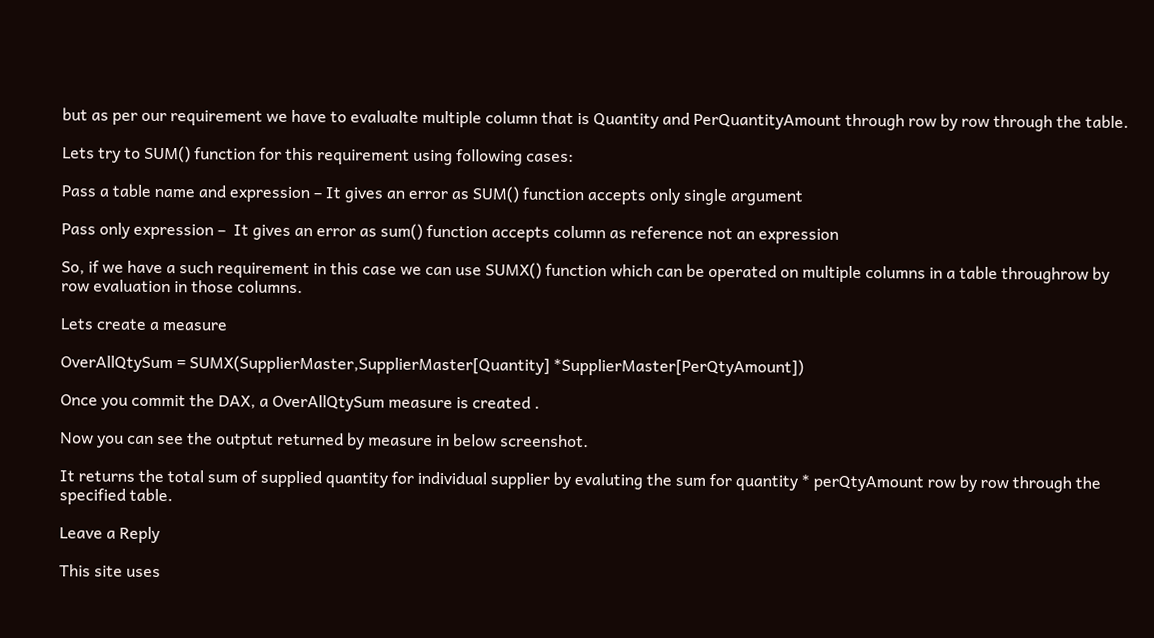but as per our requirement we have to evalualte multiple column that is Quantity and PerQuantityAmount through row by row through the table.

Lets try to SUM() function for this requirement using following cases:

Pass a table name and expression – It gives an error as SUM() function accepts only single argument

Pass only expression –  It gives an error as sum() function accepts column as reference not an expression

So, if we have a such requirement in this case we can use SUMX() function which can be operated on multiple columns in a table throughrow by row evaluation in those columns.

Lets create a measure

OverAllQtySum = SUMX(SupplierMaster,SupplierMaster[Quantity] *SupplierMaster[PerQtyAmount])

Once you commit the DAX, a OverAllQtySum measure is created .

Now you can see the outptut returned by measure in below screenshot.

It returns the total sum of supplied quantity for individual supplier by evaluting the sum for quantity * perQtyAmount row by row through the specified table.

Leave a Reply

This site uses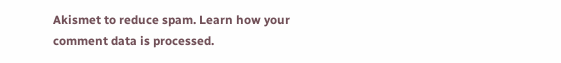Akismet to reduce spam. Learn how your comment data is processed.